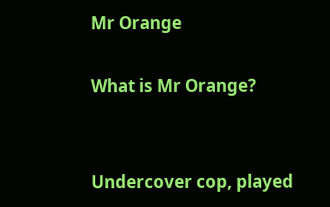Mr Orange

What is Mr Orange?


Undercover cop, played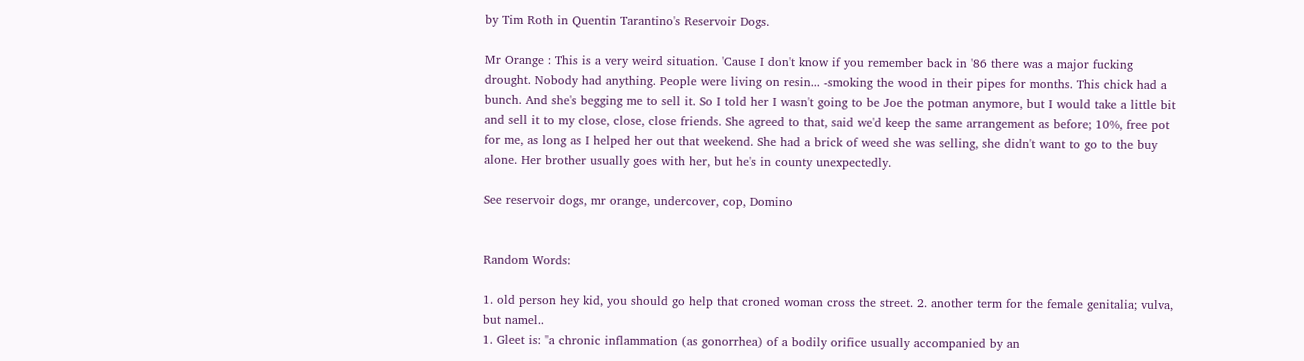by Tim Roth in Quentin Tarantino's Reservoir Dogs.

Mr Orange : This is a very weird situation. 'Cause I don't know if you remember back in '86 there was a major fucking drought. Nobody had anything. People were living on resin... -smoking the wood in their pipes for months. This chick had a bunch. And she's begging me to sell it. So I told her I wasn't going to be Joe the potman anymore, but I would take a little bit and sell it to my close, close, close friends. She agreed to that, said we'd keep the same arrangement as before; 10%, free pot for me, as long as I helped her out that weekend. She had a brick of weed she was selling, she didn't want to go to the buy alone. Her brother usually goes with her, but he's in county unexpectedly.

See reservoir dogs, mr orange, undercover, cop, Domino


Random Words:

1. old person hey kid, you should go help that croned woman cross the street. 2. another term for the female genitalia; vulva, but namel..
1. Gleet is: "a chronic inflammation (as gonorrhea) of a bodily orifice usually accompanied by an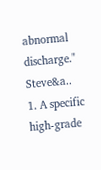abnormal discharge." Steve&a..
1. A specific high-grade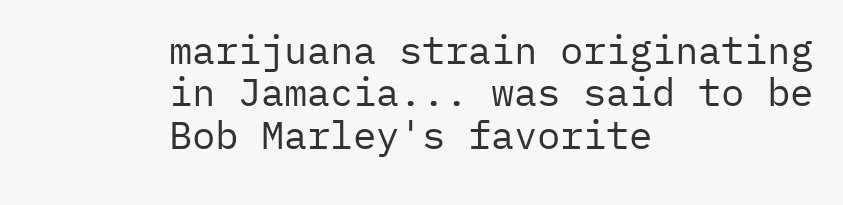marijuana strain originating in Jamacia... was said to be Bob Marley's favorite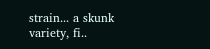strain... a skunk variety, fi..